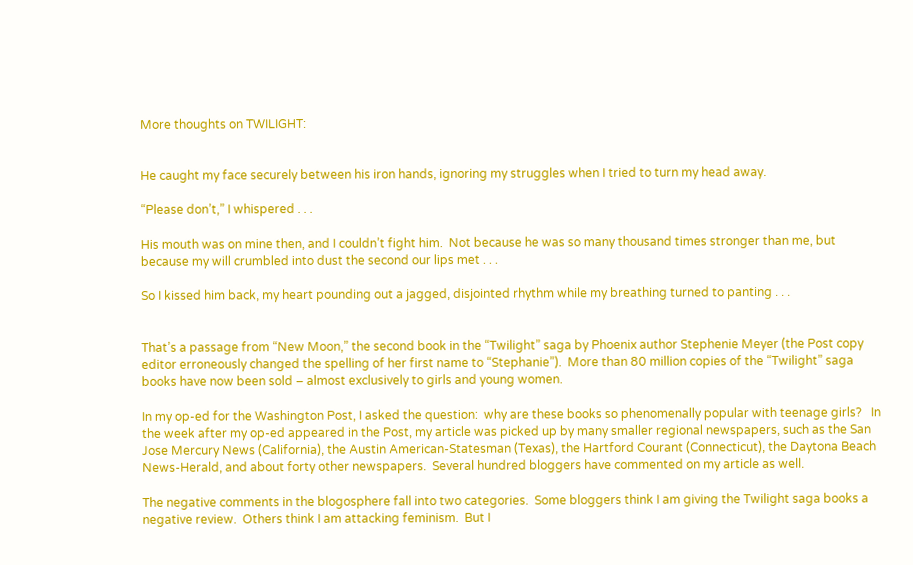More thoughts on TWILIGHT:


He caught my face securely between his iron hands, ignoring my struggles when I tried to turn my head away.

“Please don’t,” I whispered . . .

His mouth was on mine then, and I couldn’t fight him.  Not because he was so many thousand times stronger than me, but because my will crumbled into dust the second our lips met . . .

So I kissed him back, my heart pounding out a jagged, disjointed rhythm while my breathing turned to panting . . .


That’s a passage from “New Moon,” the second book in the “Twilight” saga by Phoenix author Stephenie Meyer (the Post copy editor erroneously changed the spelling of her first name to “Stephanie”).  More than 80 million copies of the “Twilight” saga books have now been sold – almost exclusively to girls and young women.

In my op-ed for the Washington Post, I asked the question:  why are these books so phenomenally popular with teenage girls?   In the week after my op-ed appeared in the Post, my article was picked up by many smaller regional newspapers, such as the San Jose Mercury News (California), the Austin American-Statesman (Texas), the Hartford Courant (Connecticut), the Daytona Beach News-Herald, and about forty other newspapers.  Several hundred bloggers have commented on my article as well.

The negative comments in the blogosphere fall into two categories.  Some bloggers think I am giving the Twilight saga books a negative review.  Others think I am attacking feminism.  But I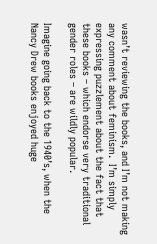wasn’t reviewing the books, and I’m not making any comment about feminism.  I’m simply expressing puzzlement about the fact that these books – which endorse very traditional gender roles – are wildly popular.

Imagine going back to the 1940’s, when the Nancy Drew books enjoyed huge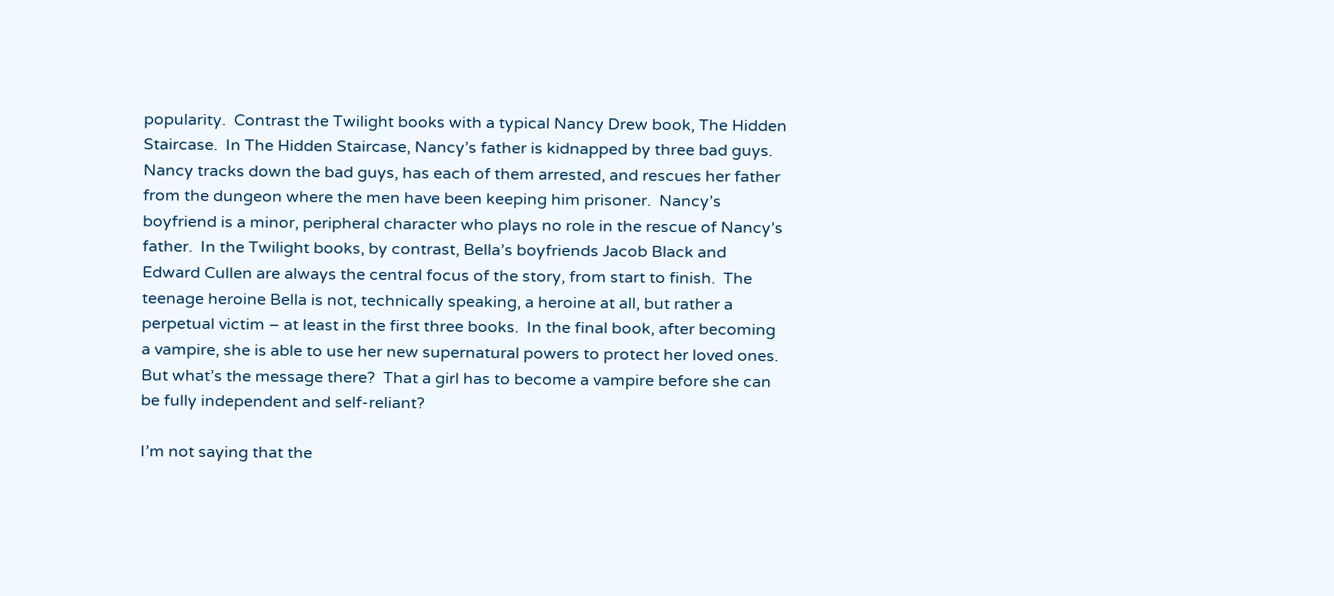popularity.  Contrast the Twilight books with a typical Nancy Drew book, The Hidden Staircase.  In The Hidden Staircase, Nancy’s father is kidnapped by three bad guys.  Nancy tracks down the bad guys, has each of them arrested, and rescues her father from the dungeon where the men have been keeping him prisoner.  Nancy’s boyfriend is a minor, peripheral character who plays no role in the rescue of Nancy’s father.  In the Twilight books, by contrast, Bella’s boyfriends Jacob Black and Edward Cullen are always the central focus of the story, from start to finish.  The teenage heroine Bella is not, technically speaking, a heroine at all, but rather a perpetual victim – at least in the first three books.  In the final book, after becoming a vampire, she is able to use her new supernatural powers to protect her loved ones.  But what’s the message there?  That a girl has to become a vampire before she can be fully independent and self-reliant?

I’m not saying that the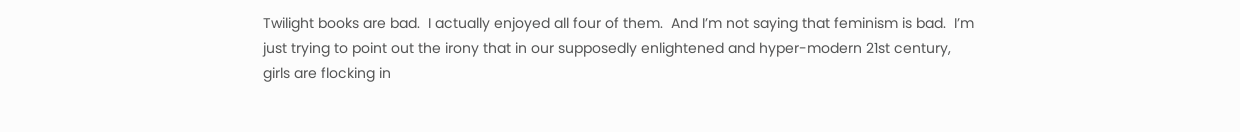Twilight books are bad.  I actually enjoyed all four of them.  And I’m not saying that feminism is bad.  I’m just trying to point out the irony that in our supposedly enlightened and hyper-modern 21st century, girls are flocking in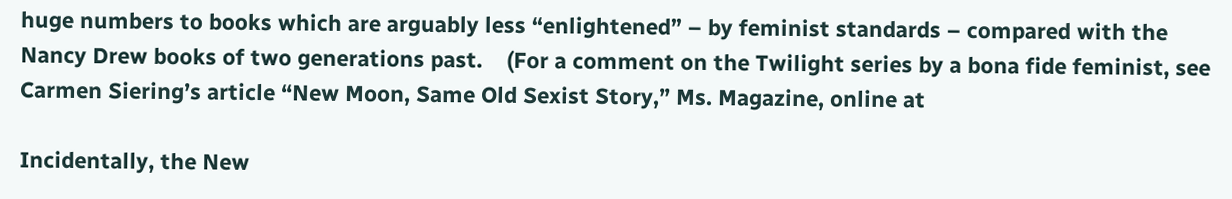huge numbers to books which are arguably less “enlightened” – by feminist standards – compared with the Nancy Drew books of two generations past.    (For a comment on the Twilight series by a bona fide feminist, see Carmen Siering’s article “New Moon, Same Old Sexist Story,” Ms. Magazine, online at

Incidentally, the New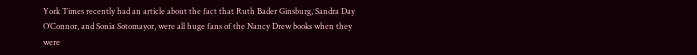York Times recently had an article about the fact that Ruth Bader Ginsburg, Sandra Day O’Connor, and Sonia Sotomayor, were all huge fans of the Nancy Drew books when they were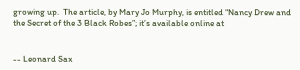growing up.  The article, by Mary Jo Murphy, is entitled “Nancy Drew and the Secret of the 3 Black Robes”; it’s available online at


-- Leonard Sax